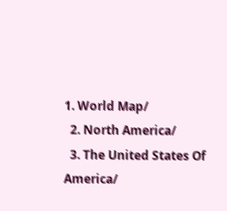1. World Map/
  2. North America/
  3. The United States Of America/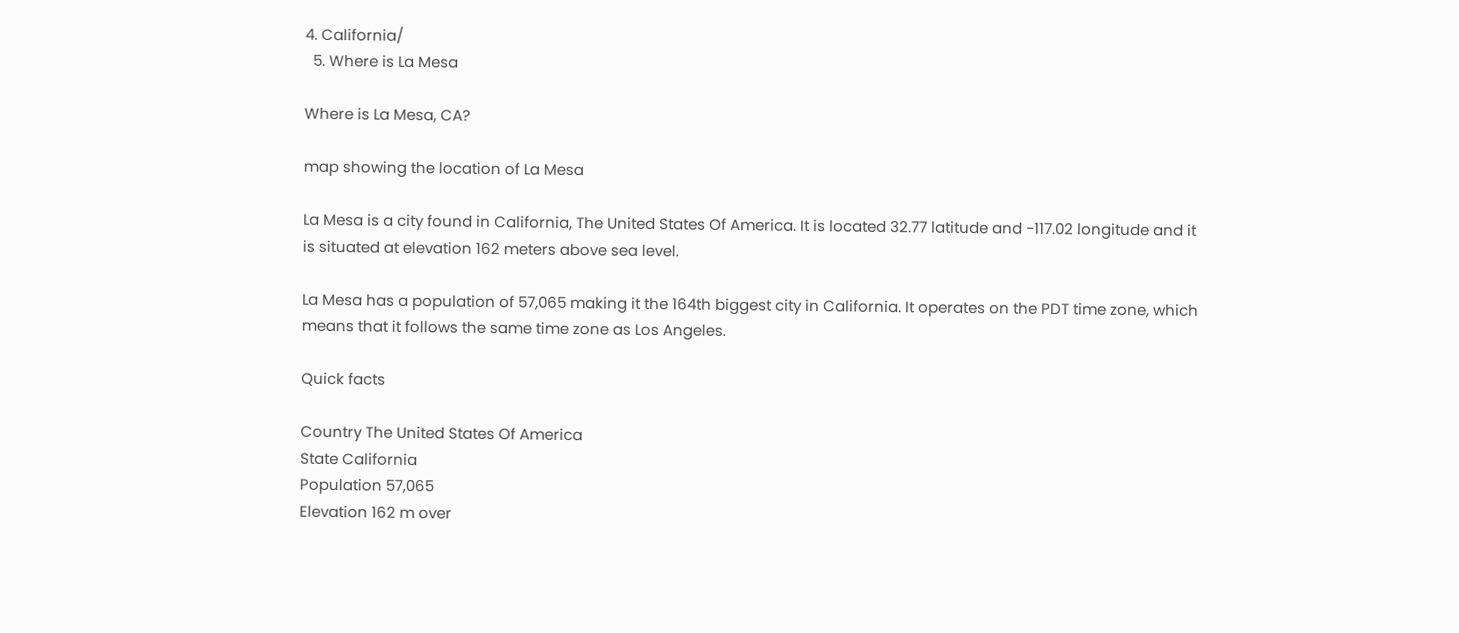4. California/
  5. Where is La Mesa

Where is La Mesa, CA?

map showing the location of La Mesa

La Mesa is a city found in California, The United States Of America. It is located 32.77 latitude and -117.02 longitude and it is situated at elevation 162 meters above sea level.

La Mesa has a population of 57,065 making it the 164th biggest city in California. It operates on the PDT time zone, which means that it follows the same time zone as Los Angeles.

Quick facts

Country The United States Of America
State California
Population 57,065
Elevation 162 m over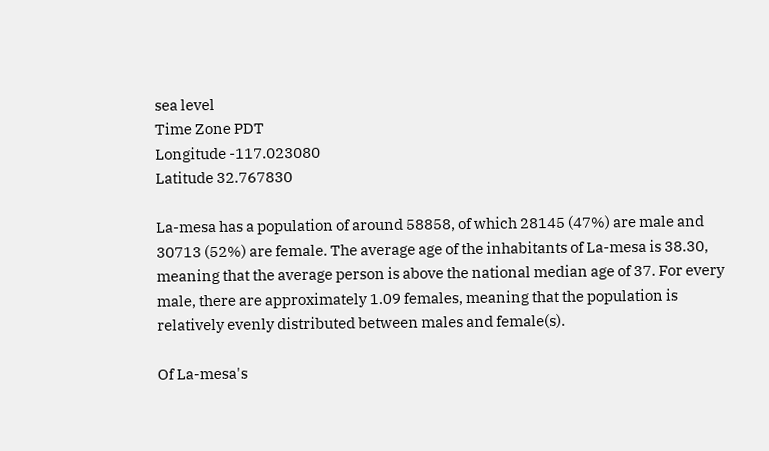sea level
Time Zone PDT
Longitude -117.023080
Latitude 32.767830

La-mesa has a population of around 58858, of which 28145 (47%) are male and 30713 (52%) are female. The average age of the inhabitants of La-mesa is 38.30, meaning that the average person is above the national median age of 37. For every male, there are approximately 1.09 females, meaning that the population is relatively evenly distributed between males and female(s).

Of La-mesa's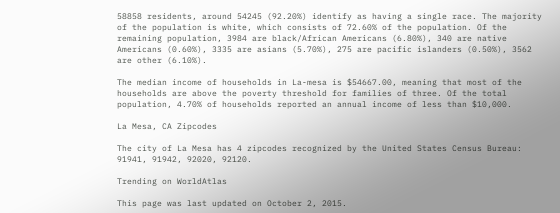58858 residents, around 54245 (92.20%) identify as having a single race. The majority of the population is white, which consists of 72.60% of the population. Of the remaining population, 3984 are black/African Americans (6.80%), 340 are native Americans (0.60%), 3335 are asians (5.70%), 275 are pacific islanders (0.50%), 3562 are other (6.10%).

The median income of households in La-mesa is $54667.00, meaning that most of the households are above the poverty threshold for families of three. Of the total population, 4.70% of households reported an annual income of less than $10,000.

La Mesa, CA Zipcodes

The city of La Mesa has 4 zipcodes recognized by the United States Census Bureau: 91941, 91942, 92020, 92120.

Trending on WorldAtlas

This page was last updated on October 2, 2015.